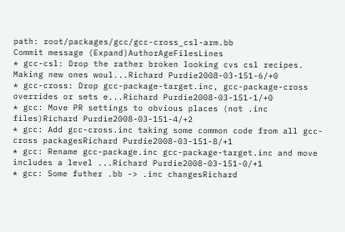path: root/packages/gcc/gcc-cross_csl-arm.bb
Commit message (Expand)AuthorAgeFilesLines
* gcc-csl: Drop the rather broken looking cvs csl recipes. Making new ones woul...Richard Purdie2008-03-151-6/+0
* gcc-cross: Drop gcc-package-target.inc, gcc-package-cross overrides or sets e...Richard Purdie2008-03-151-1/+0
* gcc: Move PR settings to obvious places (not .inc files)Richard Purdie2008-03-151-4/+2
* gcc: Add gcc-cross.inc taking some common code from all gcc-cross packagesRichard Purdie2008-03-151-8/+1
* gcc: Rename gcc-package.inc gcc-package-target.inc and move includes a level ...Richard Purdie2008-03-151-0/+1
* gcc: Some futher .bb -> .inc changesRichard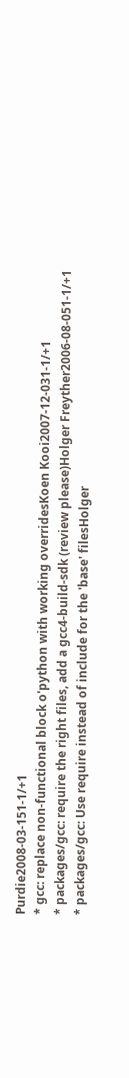Purdie2008-03-151-1/+1
* gcc: replace non-functional block o'python with working overridesKoen Kooi2007-12-031-1/+1
* packages/gcc: require the right files, add a gcc4-build-sdk (review please)Holger Freyther2006-08-051-1/+1
* packages/gcc: Use require instead of include for the 'base' filesHolger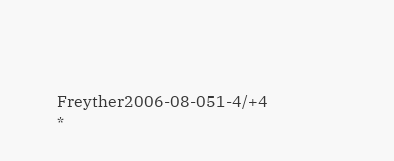Freyther2006-08-051-4/+4
*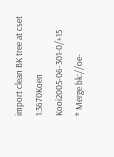import clean BK tree at cset 1.3670Koen Kooi2005-06-301-0/+15
* Merge bk://oe-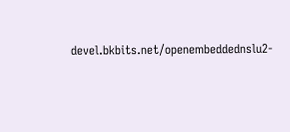devel.bkbits.net/openembeddednslu2-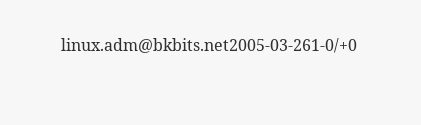linux.adm@bkbits.net2005-03-261-0/+0